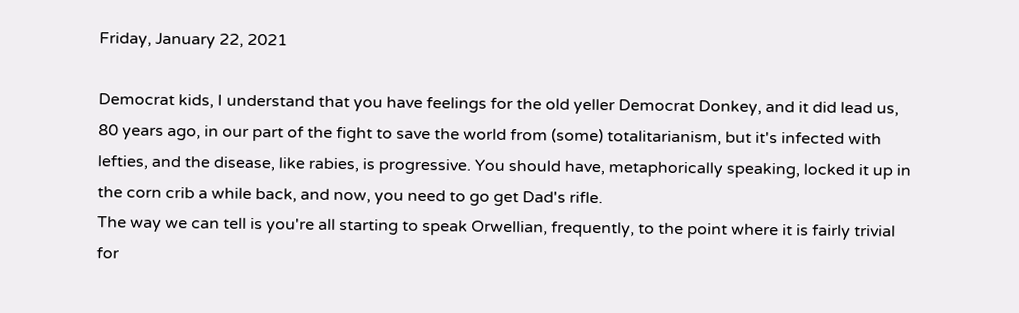Friday, January 22, 2021

Democrat kids, I understand that you have feelings for the old yeller Democrat Donkey, and it did lead us, 80 years ago, in our part of the fight to save the world from (some) totalitarianism, but it's infected with lefties, and the disease, like rabies, is progressive. You should have, metaphorically speaking, locked it up in the corn crib a while back, and now, you need to go get Dad's rifle.
The way we can tell is you're all starting to speak Orwellian, frequently, to the point where it is fairly trivial for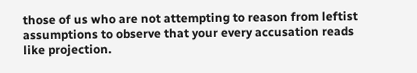those of us who are not attempting to reason from leftist assumptions to observe that your every accusation reads like projection.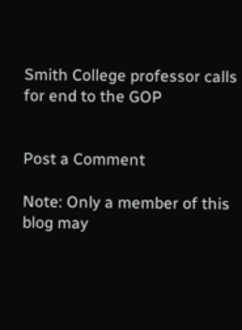Smith College professor calls for end to the GOP


Post a Comment

Note: Only a member of this blog may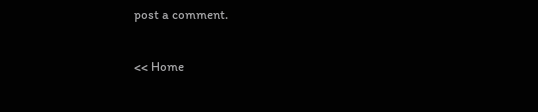post a comment.

<< Home